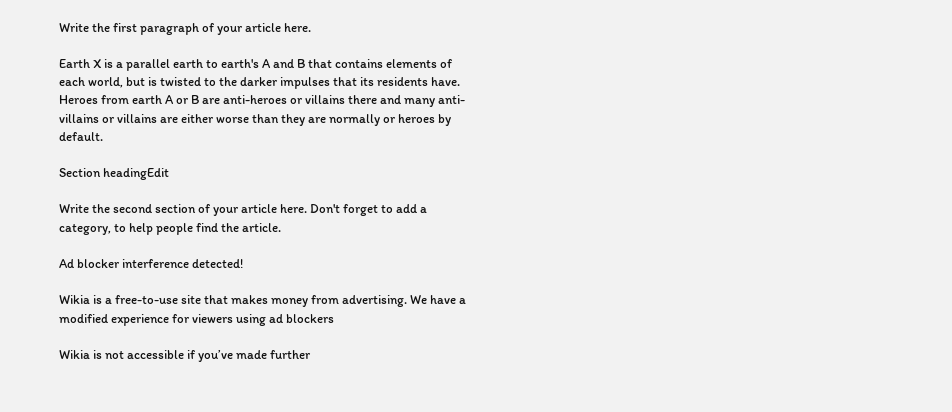Write the first paragraph of your article here.

Earth X is a parallel earth to earth's A and B that contains elements of each world, but is twisted to the darker impulses that its residents have. Heroes from earth A or B are anti-heroes or villains there and many anti-villains or villains are either worse than they are normally or heroes by default.

Section headingEdit

Write the second section of your article here. Don't forget to add a category, to help people find the article.

Ad blocker interference detected!

Wikia is a free-to-use site that makes money from advertising. We have a modified experience for viewers using ad blockers

Wikia is not accessible if you’ve made further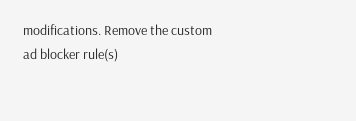modifications. Remove the custom ad blocker rule(s)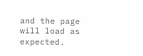and the page will load as expected.